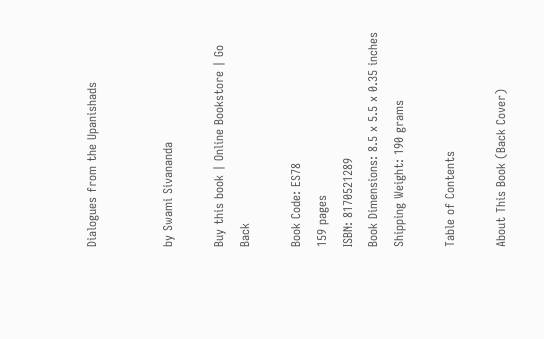Dialogues from the Upanishads


by Swami Sivananda

Buy this book | Online Bookstore | Go Back

Book Code: ES78
159 pages
ISBN: 8170521289
Book Dimensions: 8.5 x 5.5 x 0.35 inches
Shipping Weight: 190 grams

Table of Contents

About This Book (Back Cover)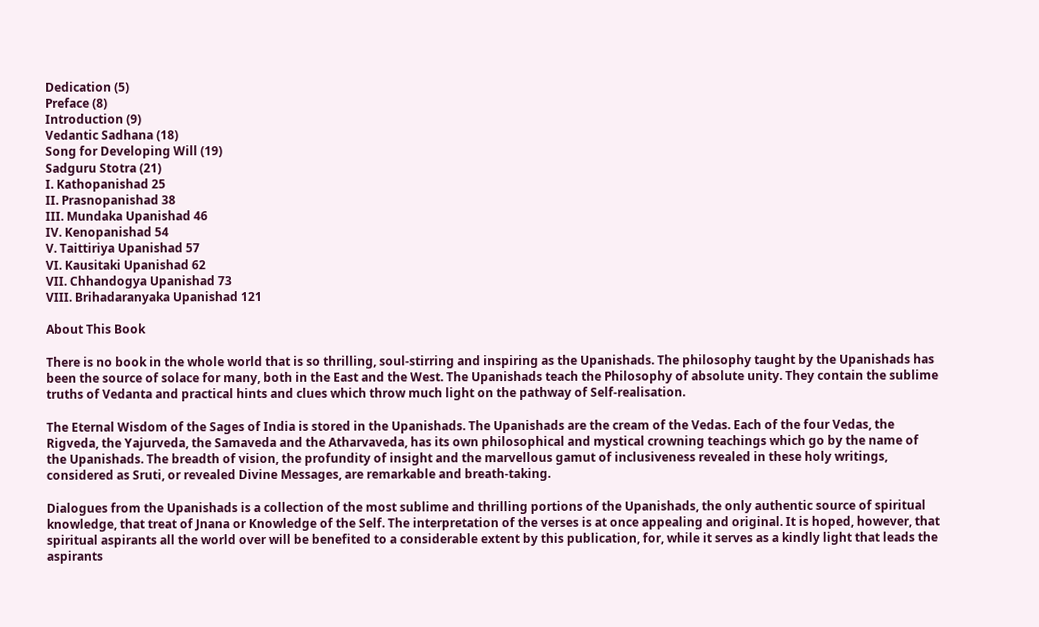Dedication (5)
Preface (8)
Introduction (9)
Vedantic Sadhana (18)
Song for Developing Will (19)
Sadguru Stotra (21)
I. Kathopanishad 25
II. Prasnopanishad 38
III. Mundaka Upanishad 46
IV. Kenopanishad 54
V. Taittiriya Upanishad 57
VI. Kausitaki Upanishad 62
VII. Chhandogya Upanishad 73
VIII. Brihadaranyaka Upanishad 121

About This Book

There is no book in the whole world that is so thrilling, soul-stirring and inspiring as the Upanishads. The philosophy taught by the Upanishads has been the source of solace for many, both in the East and the West. The Upanishads teach the Philosophy of absolute unity. They contain the sublime truths of Vedanta and practical hints and clues which throw much light on the pathway of Self-realisation.

The Eternal Wisdom of the Sages of India is stored in the Upanishads. The Upanishads are the cream of the Vedas. Each of the four Vedas, the Rigveda, the Yajurveda, the Samaveda and the Atharvaveda, has its own philosophical and mystical crowning teachings which go by the name of the Upanishads. The breadth of vision, the profundity of insight and the marvellous gamut of inclusiveness revealed in these holy writings, considered as Sruti, or revealed Divine Messages, are remarkable and breath-taking.

Dialogues from the Upanishads is a collection of the most sublime and thrilling portions of the Upanishads, the only authentic source of spiritual knowledge, that treat of Jnana or Knowledge of the Self. The interpretation of the verses is at once appealing and original. It is hoped, however, that spiritual aspirants all the world over will be benefited to a considerable extent by this publication, for, while it serves as a kindly light that leads the aspirants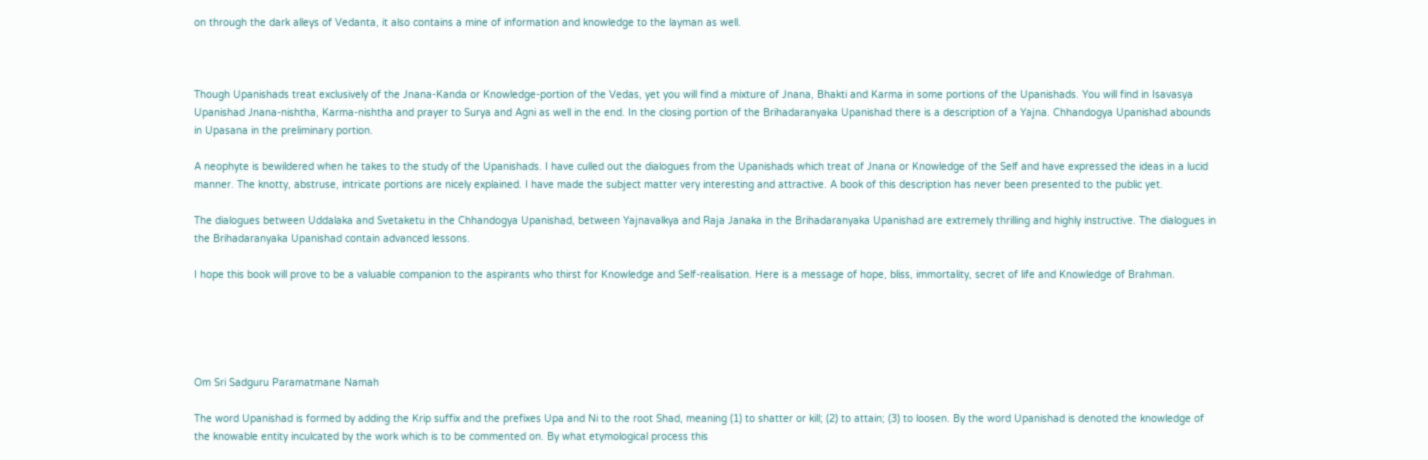on through the dark alleys of Vedanta, it also contains a mine of information and knowledge to the layman as well.



Though Upanishads treat exclusively of the Jnana-Kanda or Knowledge-portion of the Vedas, yet you will find a mixture of Jnana, Bhakti and Karma in some portions of the Upanishads. You will find in Isavasya Upanishad Jnana-nishtha, Karma-nishtha and prayer to Surya and Agni as well in the end. In the closing portion of the Brihadaranyaka Upanishad there is a description of a Yajna. Chhandogya Upanishad abounds in Upasana in the preliminary portion.

A neophyte is bewildered when he takes to the study of the Upanishads. I have culled out the dialogues from the Upanishads which treat of Jnana or Knowledge of the Self and have expressed the ideas in a lucid manner. The knotty, abstruse, intricate portions are nicely explained. I have made the subject matter very interesting and attractive. A book of this description has never been presented to the public yet.

The dialogues between Uddalaka and Svetaketu in the Chhandogya Upanishad, between Yajnavalkya and Raja Janaka in the Brihadaranyaka Upanishad are extremely thrilling and highly instructive. The dialogues in the Brihadaranyaka Upanishad contain advanced lessons.

I hope this book will prove to be a valuable companion to the aspirants who thirst for Knowledge and Self-realisation. Here is a message of hope, bliss, immortality, secret of life and Knowledge of Brahman.





Om Sri Sadguru Paramatmane Namah

The word Upanishad is formed by adding the Krip suffix and the prefixes Upa and Ni to the root Shad, meaning (1) to shatter or kill; (2) to attain; (3) to loosen. By the word Upanishad is denoted the knowledge of the knowable entity inculcated by the work which is to be commented on. By what etymological process this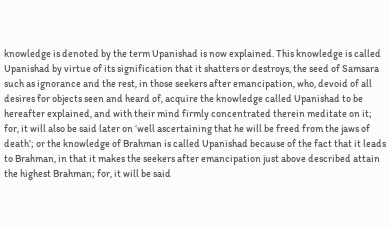knowledge is denoted by the term Upanishad is now explained. This knowledge is called Upanishad by virtue of its signification that it shatters or destroys, the seed of Samsara such as ignorance and the rest, in those seekers after emancipation, who, devoid of all desires for objects seen and heard of, acquire the knowledge called Upanishad to be hereafter explained, and with their mind firmly concentrated therein meditate on it; for, it will also be said later on ‘well ascertaining that he will be freed from the jaws of death’; or the knowledge of Brahman is called Upanishad because of the fact that it leads to Brahman, in that it makes the seekers after emancipation just above described attain the highest Brahman; for, it will be said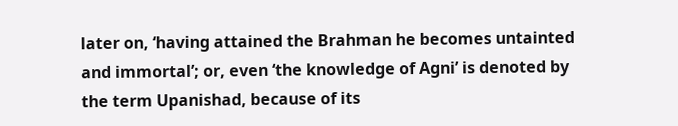later on, ‘having attained the Brahman he becomes untainted and immortal’; or, even ‘the knowledge of Agni’ is denoted by the term Upanishad, because of its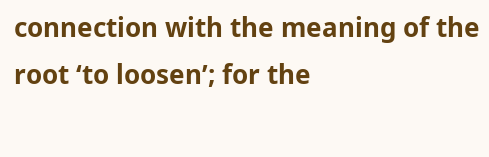connection with the meaning of the root ‘to loosen’; for the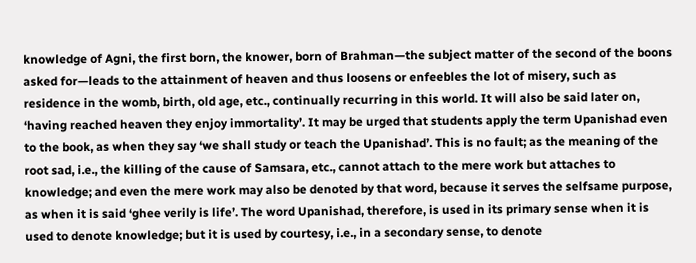knowledge of Agni, the first born, the knower, born of Brahman—the subject matter of the second of the boons asked for—leads to the attainment of heaven and thus loosens or enfeebles the lot of misery, such as residence in the womb, birth, old age, etc., continually recurring in this world. It will also be said later on, ‘having reached heaven they enjoy immortality’. It may be urged that students apply the term Upanishad even to the book, as when they say ‘we shall study or teach the Upanishad’. This is no fault; as the meaning of the root sad, i.e., the killing of the cause of Samsara, etc., cannot attach to the mere work but attaches to knowledge; and even the mere work may also be denoted by that word, because it serves the selfsame purpose, as when it is said ‘ghee verily is life’. The word Upanishad, therefore, is used in its primary sense when it is used to denote knowledge; but it is used by courtesy, i.e., in a secondary sense, to denote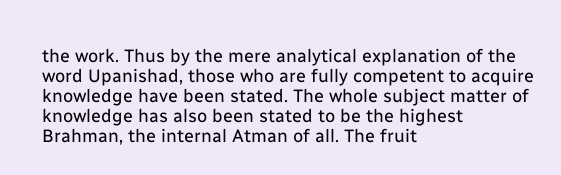the work. Thus by the mere analytical explanation of the word Upanishad, those who are fully competent to acquire knowledge have been stated. The whole subject matter of knowledge has also been stated to be the highest Brahman, the internal Atman of all. The fruit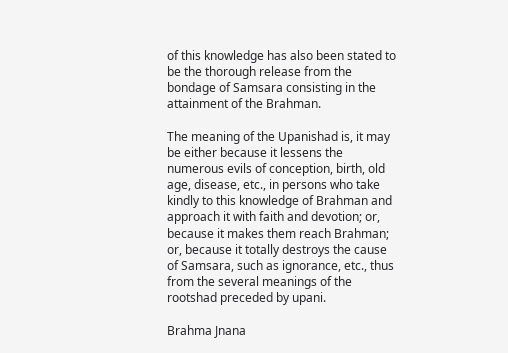of this knowledge has also been stated to be the thorough release from the bondage of Samsara consisting in the attainment of the Brahman.

The meaning of the Upanishad is, it may be either because it lessens the numerous evils of conception, birth, old age, disease, etc., in persons who take kindly to this knowledge of Brahman and approach it with faith and devotion; or, because it makes them reach Brahman; or, because it totally destroys the cause of Samsara, such as ignorance, etc., thus from the several meanings of the rootshad preceded by upani.

Brahma Jnana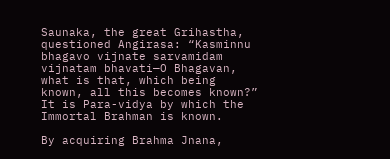Saunaka, the great Grihastha, questioned Angirasa: “Kasminnu bhagavo vijnate sarvamidam vijnatam bhavati—O Bhagavan, what is that, which being known, all this becomes known?” It is Para-vidya by which the Immortal Brahman is known.

By acquiring Brahma Jnana,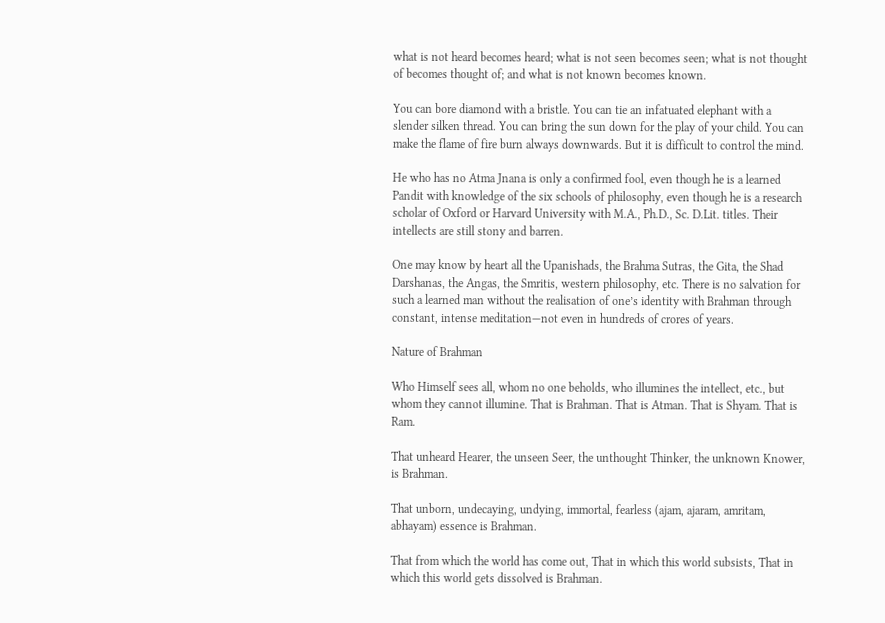what is not heard becomes heard; what is not seen becomes seen; what is not thought of becomes thought of; and what is not known becomes known.

You can bore diamond with a bristle. You can tie an infatuated elephant with a slender silken thread. You can bring the sun down for the play of your child. You can make the flame of fire burn always downwards. But it is difficult to control the mind.

He who has no Atma Jnana is only a confirmed fool, even though he is a learned Pandit with knowledge of the six schools of philosophy, even though he is a research scholar of Oxford or Harvard University with M.A., Ph.D., Sc. D.Lit. titles. Their intellects are still stony and barren.

One may know by heart all the Upanishads, the Brahma Sutras, the Gita, the Shad Darshanas, the Angas, the Smritis, western philosophy, etc. There is no salvation for such a learned man without the realisation of one’s identity with Brahman through constant, intense meditation—not even in hundreds of crores of years.

Nature of Brahman

Who Himself sees all, whom no one beholds, who illumines the intellect, etc., but whom they cannot illumine. That is Brahman. That is Atman. That is Shyam. That is Ram.

That unheard Hearer, the unseen Seer, the unthought Thinker, the unknown Knower, is Brahman.

That unborn, undecaying, undying, immortal, fearless (ajam, ajaram, amritam, abhayam) essence is Brahman.

That from which the world has come out, That in which this world subsists, That in which this world gets dissolved is Brahman.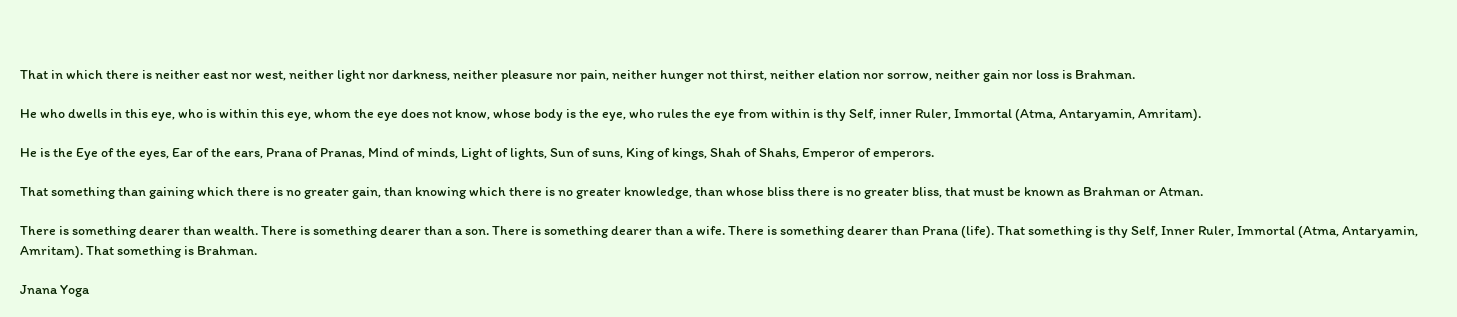That in which there is neither east nor west, neither light nor darkness, neither pleasure nor pain, neither hunger not thirst, neither elation nor sorrow, neither gain nor loss is Brahman.

He who dwells in this eye, who is within this eye, whom the eye does not know, whose body is the eye, who rules the eye from within is thy Self, inner Ruler, Immortal (Atma, Antaryamin, Amritam).

He is the Eye of the eyes, Ear of the ears, Prana of Pranas, Mind of minds, Light of lights, Sun of suns, King of kings, Shah of Shahs, Emperor of emperors.

That something than gaining which there is no greater gain, than knowing which there is no greater knowledge, than whose bliss there is no greater bliss, that must be known as Brahman or Atman.

There is something dearer than wealth. There is something dearer than a son. There is something dearer than a wife. There is something dearer than Prana (life). That something is thy Self, Inner Ruler, Immortal (Atma, Antaryamin, Amritam). That something is Brahman.

Jnana Yoga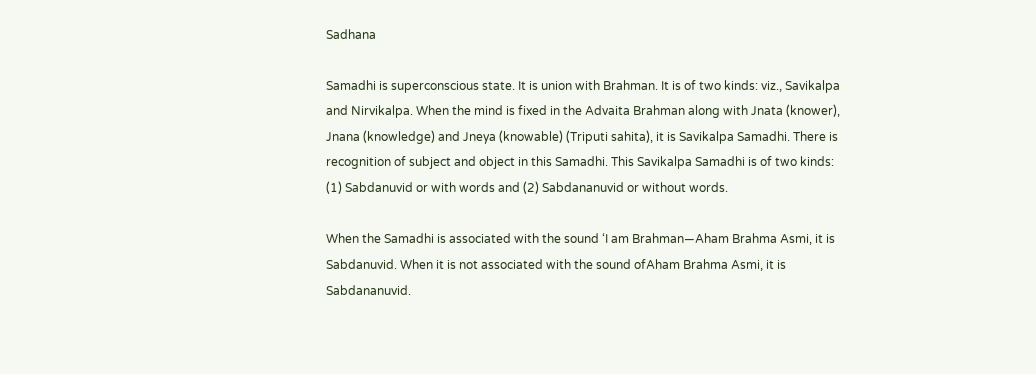Sadhana

Samadhi is superconscious state. It is union with Brahman. It is of two kinds: viz., Savikalpa and Nirvikalpa. When the mind is fixed in the Advaita Brahman along with Jnata (knower), Jnana (knowledge) and Jneya (knowable) (Triputi sahita), it is Savikalpa Samadhi. There is recognition of subject and object in this Samadhi. This Savikalpa Samadhi is of two kinds: (1) Sabdanuvid or with words and (2) Sabdananuvid or without words.

When the Samadhi is associated with the sound ‘I am Brahman—Aham Brahma Asmi, it is Sabdanuvid. When it is not associated with the sound ofAham Brahma Asmi, it is Sabdananuvid.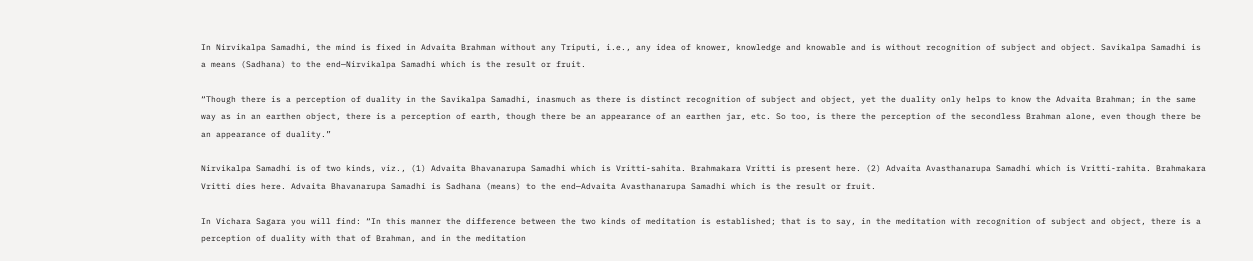In Nirvikalpa Samadhi, the mind is fixed in Advaita Brahman without any Triputi, i.e., any idea of knower, knowledge and knowable and is without recognition of subject and object. Savikalpa Samadhi is a means (Sadhana) to the end—Nirvikalpa Samadhi which is the result or fruit.

“Though there is a perception of duality in the Savikalpa Samadhi, inasmuch as there is distinct recognition of subject and object, yet the duality only helps to know the Advaita Brahman; in the same way as in an earthen object, there is a perception of earth, though there be an appearance of an earthen jar, etc. So too, is there the perception of the secondless Brahman alone, even though there be an appearance of duality.”

Nirvikalpa Samadhi is of two kinds, viz., (1) Advaita Bhavanarupa Samadhi which is Vritti-sahita. Brahmakara Vritti is present here. (2) Advaita Avasthanarupa Samadhi which is Vritti-rahita. Brahmakara Vritti dies here. Advaita Bhavanarupa Samadhi is Sadhana (means) to the end—Advaita Avasthanarupa Samadhi which is the result or fruit.

In Vichara Sagara you will find: “In this manner the difference between the two kinds of meditation is established; that is to say, in the meditation with recognition of subject and object, there is a perception of duality with that of Brahman, and in the meditation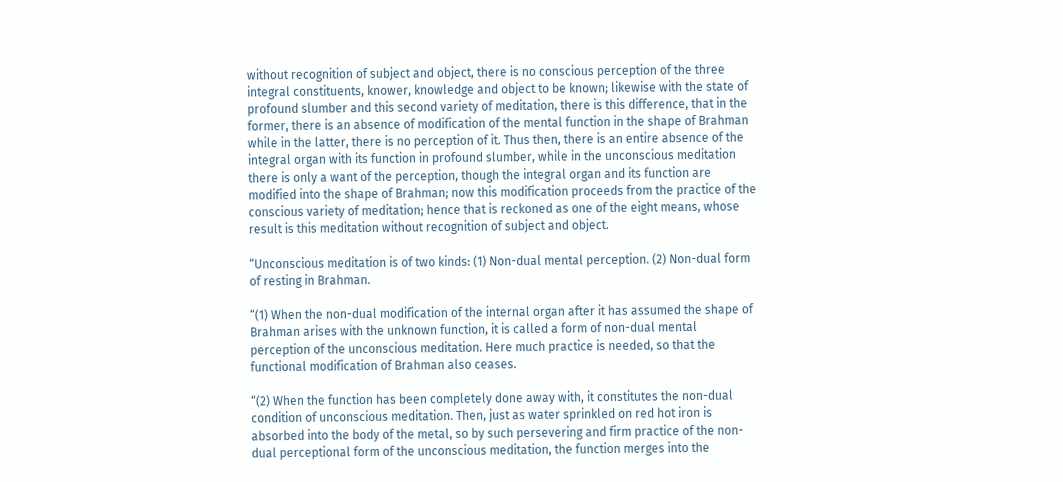without recognition of subject and object, there is no conscious perception of the three integral constituents, knower, knowledge and object to be known; likewise with the state of profound slumber and this second variety of meditation, there is this difference, that in the former, there is an absence of modification of the mental function in the shape of Brahman while in the latter, there is no perception of it. Thus then, there is an entire absence of the integral organ with its function in profound slumber, while in the unconscious meditation there is only a want of the perception, though the integral organ and its function are modified into the shape of Brahman; now this modification proceeds from the practice of the conscious variety of meditation; hence that is reckoned as one of the eight means, whose result is this meditation without recognition of subject and object.

“Unconscious meditation is of two kinds: (1) Non-dual mental perception. (2) Non-dual form of resting in Brahman.

“(1) When the non-dual modification of the internal organ after it has assumed the shape of Brahman arises with the unknown function, it is called a form of non-dual mental perception of the unconscious meditation. Here much practice is needed, so that the functional modification of Brahman also ceases.

“(2) When the function has been completely done away with, it constitutes the non-dual condition of unconscious meditation. Then, just as water sprinkled on red hot iron is absorbed into the body of the metal, so by such persevering and firm practice of the non-dual perceptional form of the unconscious meditation, the function merges into the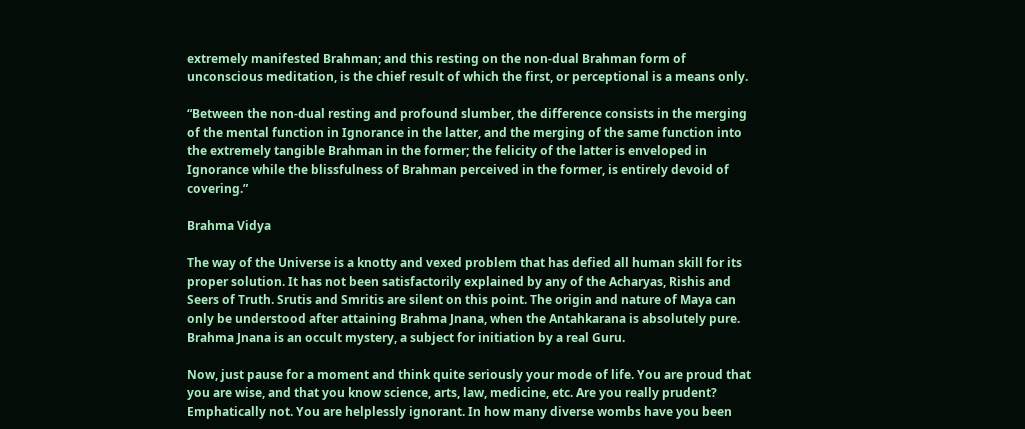extremely manifested Brahman; and this resting on the non-dual Brahman form of unconscious meditation, is the chief result of which the first, or perceptional is a means only.

“Between the non-dual resting and profound slumber, the difference consists in the merging of the mental function in Ignorance in the latter, and the merging of the same function into the extremely tangible Brahman in the former; the felicity of the latter is enveloped in Ignorance while the blissfulness of Brahman perceived in the former, is entirely devoid of covering.”

Brahma Vidya

The way of the Universe is a knotty and vexed problem that has defied all human skill for its proper solution. It has not been satisfactorily explained by any of the Acharyas, Rishis and Seers of Truth. Srutis and Smritis are silent on this point. The origin and nature of Maya can only be understood after attaining Brahma Jnana, when the Antahkarana is absolutely pure. Brahma Jnana is an occult mystery, a subject for initiation by a real Guru.

Now, just pause for a moment and think quite seriously your mode of life. You are proud that you are wise, and that you know science, arts, law, medicine, etc. Are you really prudent? Emphatically not. You are helplessly ignorant. In how many diverse wombs have you been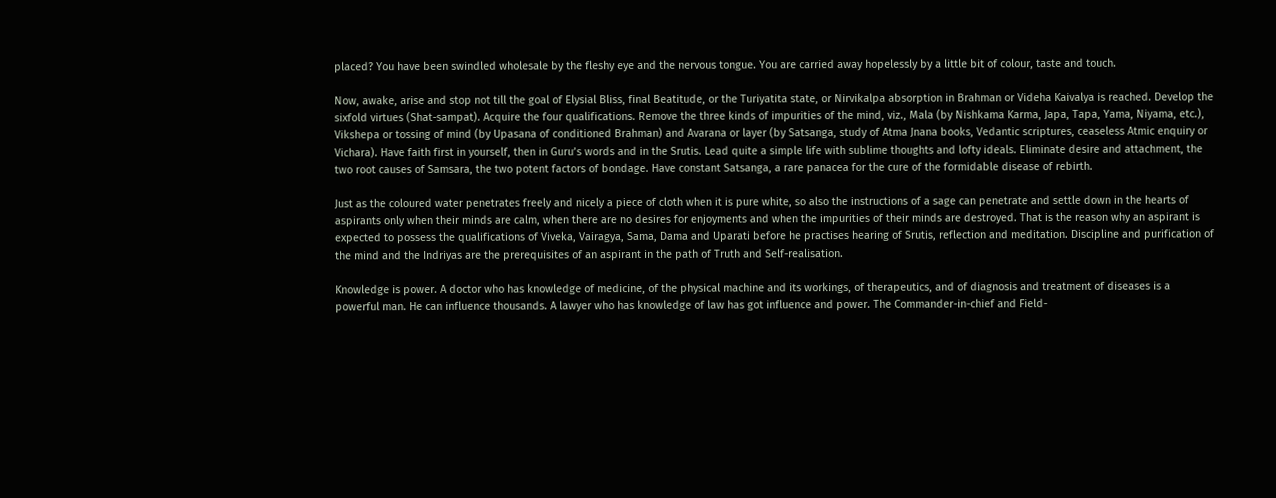placed? You have been swindled wholesale by the fleshy eye and the nervous tongue. You are carried away hopelessly by a little bit of colour, taste and touch.

Now, awake, arise and stop not till the goal of Elysial Bliss, final Beatitude, or the Turiyatita state, or Nirvikalpa absorption in Brahman or Videha Kaivalya is reached. Develop the sixfold virtues (Shat-sampat). Acquire the four qualifications. Remove the three kinds of impurities of the mind, viz., Mala (by Nishkama Karma, Japa, Tapa, Yama, Niyama, etc.), Vikshepa or tossing of mind (by Upasana of conditioned Brahman) and Avarana or layer (by Satsanga, study of Atma Jnana books, Vedantic scriptures, ceaseless Atmic enquiry or Vichara). Have faith first in yourself, then in Guru’s words and in the Srutis. Lead quite a simple life with sublime thoughts and lofty ideals. Eliminate desire and attachment, the two root causes of Samsara, the two potent factors of bondage. Have constant Satsanga, a rare panacea for the cure of the formidable disease of rebirth.

Just as the coloured water penetrates freely and nicely a piece of cloth when it is pure white, so also the instructions of a sage can penetrate and settle down in the hearts of aspirants only when their minds are calm, when there are no desires for enjoyments and when the impurities of their minds are destroyed. That is the reason why an aspirant is expected to possess the qualifications of Viveka, Vairagya, Sama, Dama and Uparati before he practises hearing of Srutis, reflection and meditation. Discipline and purification of the mind and the Indriyas are the prerequisites of an aspirant in the path of Truth and Self-realisation.

Knowledge is power. A doctor who has knowledge of medicine, of the physical machine and its workings, of therapeutics, and of diagnosis and treatment of diseases is a powerful man. He can influence thousands. A lawyer who has knowledge of law has got influence and power. The Commander-in-chief and Field-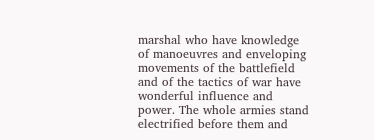marshal who have knowledge of manoeuvres and enveloping movements of the battlefield and of the tactics of war have wonderful influence and power. The whole armies stand electrified before them and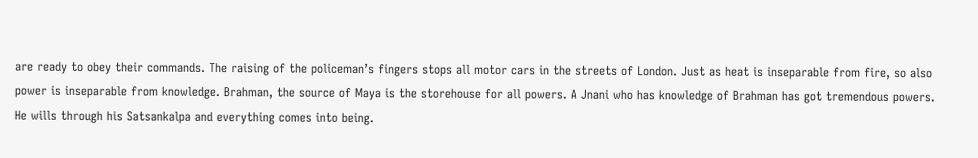are ready to obey their commands. The raising of the policeman’s fingers stops all motor cars in the streets of London. Just as heat is inseparable from fire, so also power is inseparable from knowledge. Brahman, the source of Maya is the storehouse for all powers. A Jnani who has knowledge of Brahman has got tremendous powers. He wills through his Satsankalpa and everything comes into being.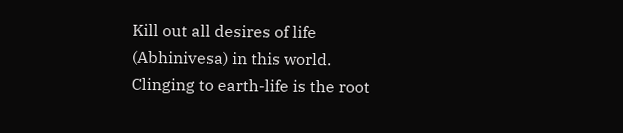Kill out all desires of life (Abhinivesa) in this world. Clinging to earth-life is the root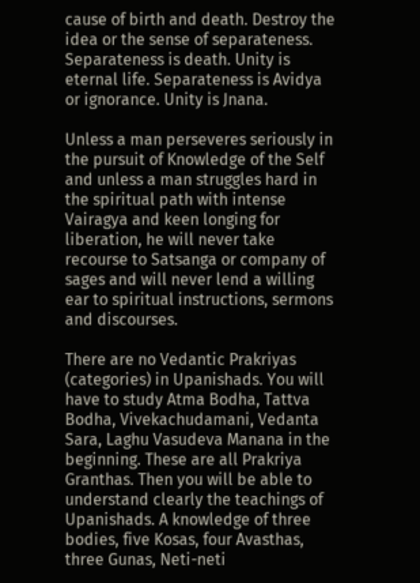cause of birth and death. Destroy the idea or the sense of separateness. Separateness is death. Unity is eternal life. Separateness is Avidya or ignorance. Unity is Jnana.

Unless a man perseveres seriously in the pursuit of Knowledge of the Self and unless a man struggles hard in the spiritual path with intense Vairagya and keen longing for liberation, he will never take recourse to Satsanga or company of sages and will never lend a willing ear to spiritual instructions, sermons and discourses.

There are no Vedantic Prakriyas (categories) in Upanishads. You will have to study Atma Bodha, Tattva Bodha, Vivekachudamani, Vedanta Sara, Laghu Vasudeva Manana in the beginning. These are all Prakriya Granthas. Then you will be able to understand clearly the teachings of Upanishads. A knowledge of three bodies, five Kosas, four Avasthas, three Gunas, Neti-neti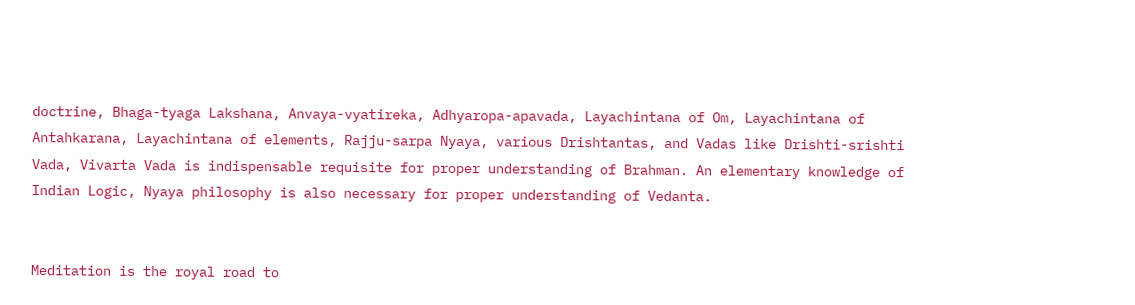doctrine, Bhaga-tyaga Lakshana, Anvaya-vyatireka, Adhyaropa-apavada, Layachintana of Om, Layachintana of Antahkarana, Layachintana of elements, Rajju-sarpa Nyaya, various Drishtantas, and Vadas like Drishti-srishti Vada, Vivarta Vada is indispensable requisite for proper understanding of Brahman. An elementary knowledge of Indian Logic, Nyaya philosophy is also necessary for proper understanding of Vedanta.


Meditation is the royal road to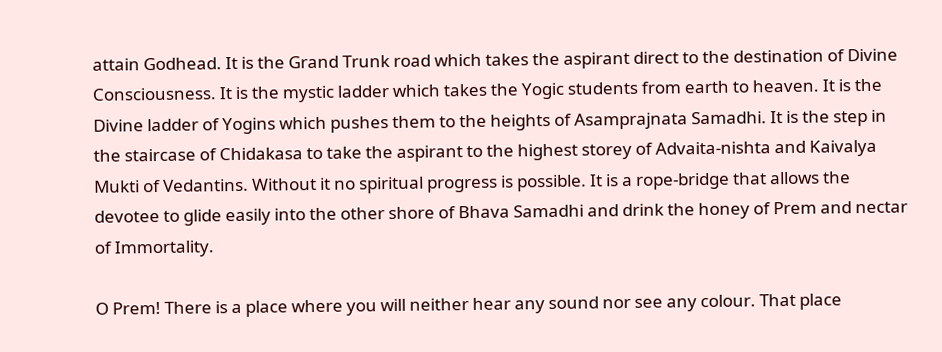attain Godhead. It is the Grand Trunk road which takes the aspirant direct to the destination of Divine Consciousness. It is the mystic ladder which takes the Yogic students from earth to heaven. It is the Divine ladder of Yogins which pushes them to the heights of Asamprajnata Samadhi. It is the step in the staircase of Chidakasa to take the aspirant to the highest storey of Advaita-nishta and Kaivalya Mukti of Vedantins. Without it no spiritual progress is possible. It is a rope-bridge that allows the devotee to glide easily into the other shore of Bhava Samadhi and drink the honey of Prem and nectar of Immortality.

O Prem! There is a place where you will neither hear any sound nor see any colour. That place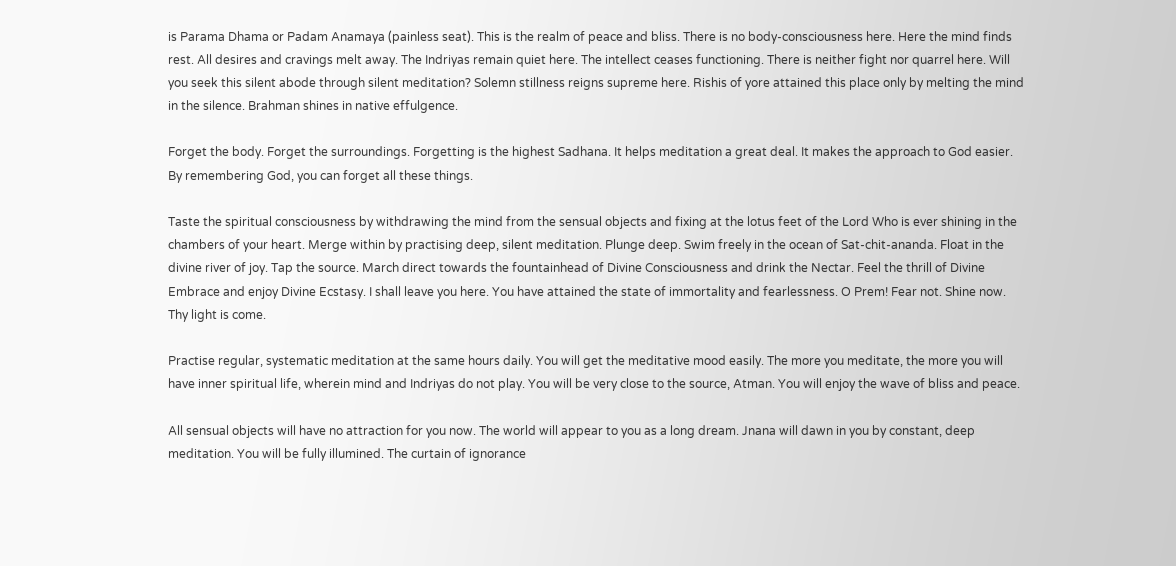is Parama Dhama or Padam Anamaya (painless seat). This is the realm of peace and bliss. There is no body-consciousness here. Here the mind finds rest. All desires and cravings melt away. The Indriyas remain quiet here. The intellect ceases functioning. There is neither fight nor quarrel here. Will you seek this silent abode through silent meditation? Solemn stillness reigns supreme here. Rishis of yore attained this place only by melting the mind in the silence. Brahman shines in native effulgence.

Forget the body. Forget the surroundings. Forgetting is the highest Sadhana. It helps meditation a great deal. It makes the approach to God easier. By remembering God, you can forget all these things.

Taste the spiritual consciousness by withdrawing the mind from the sensual objects and fixing at the lotus feet of the Lord Who is ever shining in the chambers of your heart. Merge within by practising deep, silent meditation. Plunge deep. Swim freely in the ocean of Sat-chit-ananda. Float in the divine river of joy. Tap the source. March direct towards the fountainhead of Divine Consciousness and drink the Nectar. Feel the thrill of Divine Embrace and enjoy Divine Ecstasy. I shall leave you here. You have attained the state of immortality and fearlessness. O Prem! Fear not. Shine now. Thy light is come.

Practise regular, systematic meditation at the same hours daily. You will get the meditative mood easily. The more you meditate, the more you will have inner spiritual life, wherein mind and Indriyas do not play. You will be very close to the source, Atman. You will enjoy the wave of bliss and peace.

All sensual objects will have no attraction for you now. The world will appear to you as a long dream. Jnana will dawn in you by constant, deep meditation. You will be fully illumined. The curtain of ignorance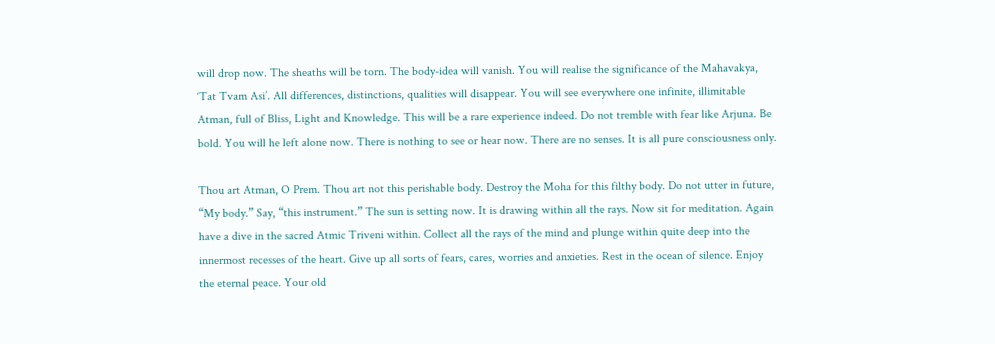will drop now. The sheaths will be torn. The body-idea will vanish. You will realise the significance of the Mahavakya, ‘Tat Tvam Asi’. All differences, distinctions, qualities will disappear. You will see everywhere one infinite, illimitable Atman, full of Bliss, Light and Knowledge. This will be a rare experience indeed. Do not tremble with fear like Arjuna. Be bold. You will he left alone now. There is nothing to see or hear now. There are no senses. It is all pure consciousness only.

Thou art Atman, O Prem. Thou art not this perishable body. Destroy the Moha for this filthy body. Do not utter in future, “My body.” Say, “this instrument.” The sun is setting now. It is drawing within all the rays. Now sit for meditation. Again have a dive in the sacred Atmic Triveni within. Collect all the rays of the mind and plunge within quite deep into the innermost recesses of the heart. Give up all sorts of fears, cares, worries and anxieties. Rest in the ocean of silence. Enjoy the eternal peace. Your old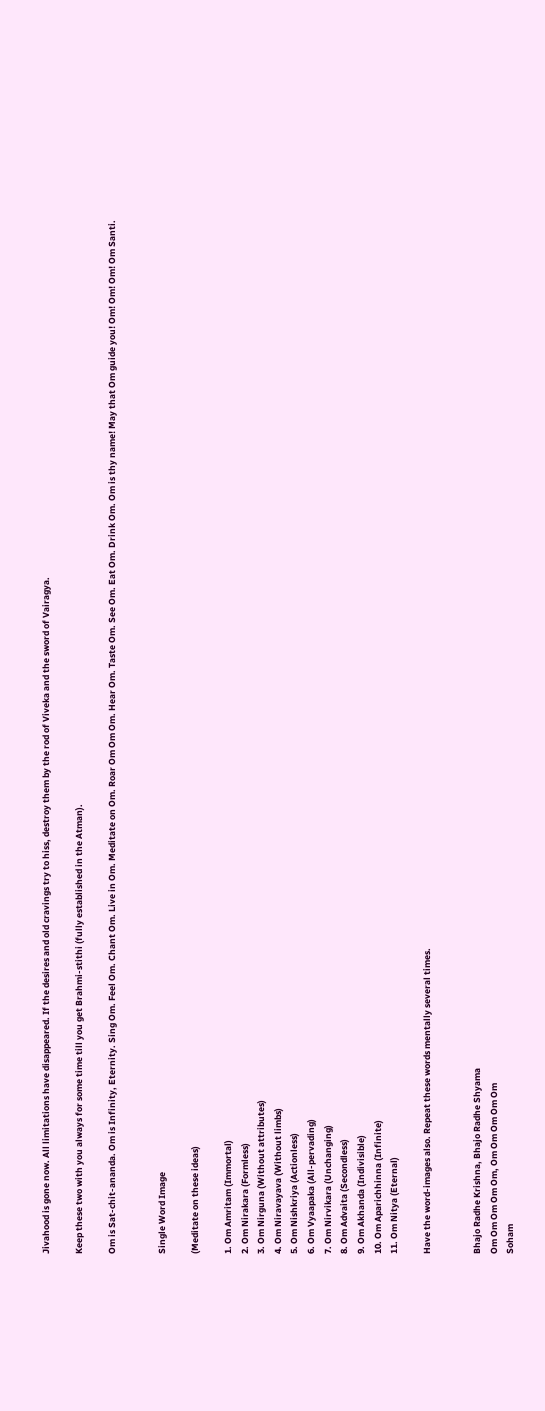Jivahood is gone now. All limitations have disappeared. If the desires and old cravings try to hiss, destroy them by the rod of Viveka and the sword of Vairagya.

Keep these two with you always for some time till you get Brahmi-stithi (fully established in the Atman).

Om is Sat-chit-ananda. Om is Infinity, Eternity. Sing Om. Feel Om. Chant Om. Live in Om. Meditate on Om. Roar Om Om Om. Hear Om. Taste Om. See Om. Eat Om. Drink Om. Om is thy name! May that Om guide you! Om! Om! Om! Om Santi.


Single Word Image

(Meditate on these ideas)

1. Om Amritam (Immortal)
2. Om Nirakara (Formless)
3. Om Nirguna (Without attributes)
4. Om Niravayava (Without limbs)
5. Om Nishkriya (Actionless)
6. Om Vyaapaka (All-pervading)
7. Om Nirvikara (Unchanging)
8. Om Advaita (Secondless)
9. Om Akhanda (Indivisible)
10. Om Aparichhinna (Infinite)
11. Om Nitya (Eternal)

Have the word-images also. Repeat these words mentally several times.


Bhajo Radhe Krishna, Bhajo Radhe Shyama
Om Om Om Om Om, Om Om Om Om Om
Soham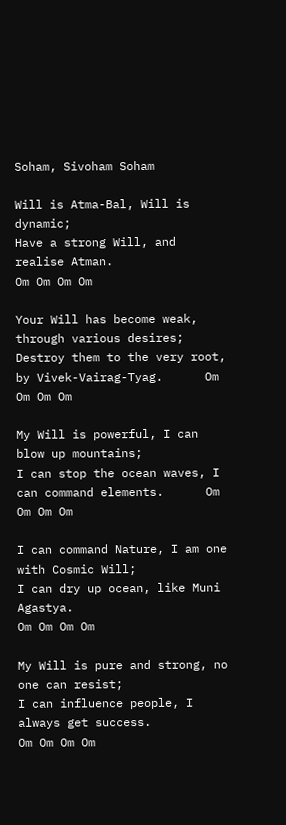Soham, Sivoham Soham

Will is Atma-Bal, Will is dynamic;
Have a strong Will, and realise Atman.                              Om Om Om Om

Your Will has become weak, through various desires;
Destroy them to the very root, by Vivek-Vairag-Tyag.      Om Om Om Om

My Will is powerful, I can blow up mountains;
I can stop the ocean waves, I can command elements.      Om Om Om Om

I can command Nature, I am one with Cosmic Will;
I can dry up ocean, like Muni Agastya.                             Om Om Om Om

My Will is pure and strong, no one can resist;
I can influence people, I always get success.                     Om Om Om Om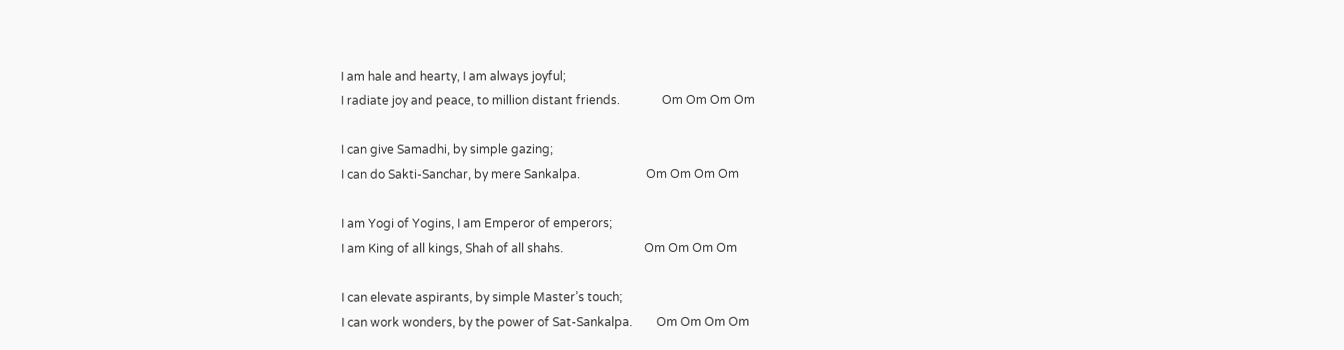I am hale and hearty, I am always joyful;
I radiate joy and peace, to million distant friends.              Om Om Om Om

I can give Samadhi, by simple gazing;
I can do Sakti-Sanchar, by mere Sankalpa.                      Om Om Om Om

I am Yogi of Yogins, I am Emperor of emperors;
I am King of all kings, Shah of all shahs.                           Om Om Om Om

I can elevate aspirants, by simple Master’s touch;
I can work wonders, by the power of Sat-Sankalpa.        Om Om Om Om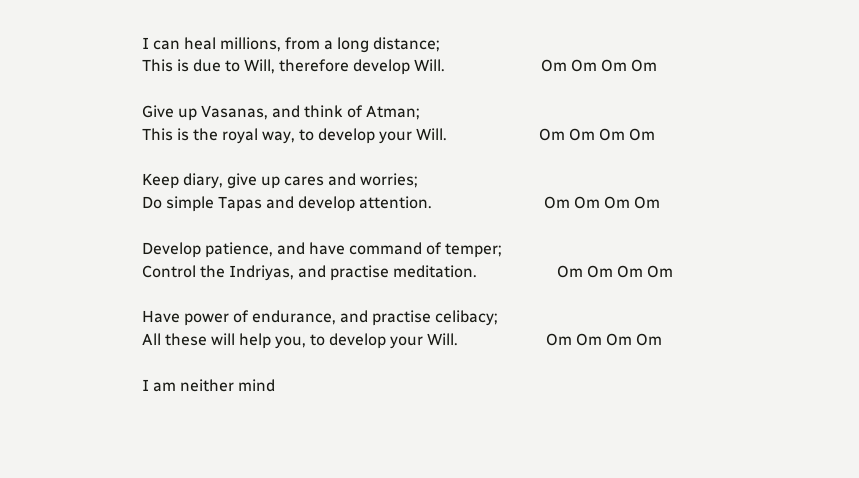I can heal millions, from a long distance;
This is due to Will, therefore develop Will.                        Om Om Om Om

Give up Vasanas, and think of Atman;
This is the royal way, to develop your Will.                       Om Om Om Om

Keep diary, give up cares and worries;
Do simple Tapas and develop attention.                            Om Om Om Om

Develop patience, and have command of temper;
Control the Indriyas, and practise meditation.                    Om Om Om Om

Have power of endurance, and practise celibacy;
All these will help you, to develop your Will.                      Om Om Om Om

I am neither mind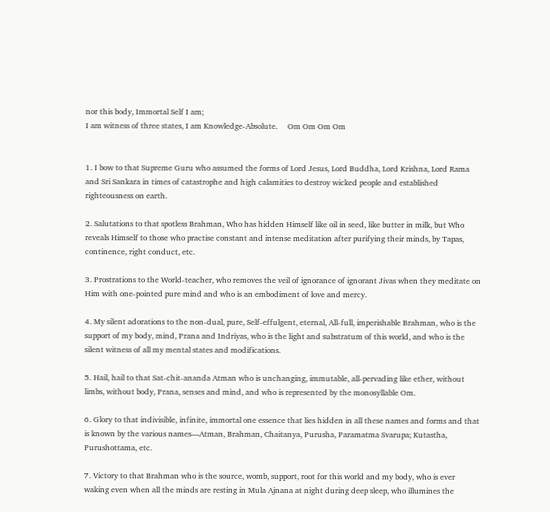nor this body, Immortal Self I am;
I am witness of three states, I am Knowledge-Absolute.     Om Om Om Om


1. I bow to that Supreme Guru who assumed the forms of Lord Jesus, Lord Buddha, Lord Krishna, Lord Rama and Sri Sankara in times of catastrophe and high calamities to destroy wicked people and established righteousness on earth.

2. Salutations to that spotless Brahman, Who has hidden Himself like oil in seed, like butter in milk, but Who reveals Himself to those who practise constant and intense meditation after purifying their minds, by Tapas, continence, right conduct, etc.

3. Prostrations to the World-teacher, who removes the veil of ignorance of ignorant Jivas when they meditate on Him with one-pointed pure mind and who is an embodiment of love and mercy.

4. My silent adorations to the non-dual, pure, Self-effulgent, eternal, All-full, imperishable Brahman, who is the support of my body, mind, Prana and Indriyas, who is the light and substratum of this world, and who is the silent witness of all my mental states and modifications.

5. Hail, hail to that Sat-chit-ananda Atman who is unchanging, immutable, all-pervading like ether, without limbs, without body, Prana, senses and mind, and who is represented by the monosyllable Om.

6. Glory to that indivisible, infinite, immortal one essence that lies hidden in all these names and forms and that is known by the various names—Atman, Brahman, Chaitanya, Purusha, Paramatma Svarupa; Kutastha, Purushottama, etc.

7. Victory to that Brahman who is the source, womb, support, root for this world and my body, who is ever waking even when all the minds are resting in Mula Ajnana at night during deep sleep, who illumines the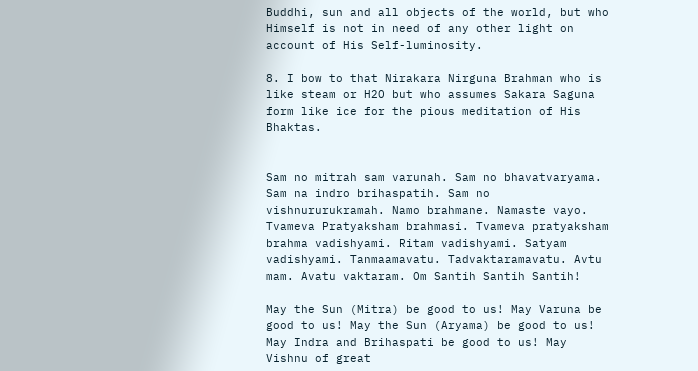Buddhi, sun and all objects of the world, but who Himself is not in need of any other light on account of His Self-luminosity.

8. I bow to that Nirakara Nirguna Brahman who is like steam or H2O but who assumes Sakara Saguna form like ice for the pious meditation of His Bhaktas.


Sam no mitrah sam varunah. Sam no bhavatvaryama. Sam na indro brihaspatih. Sam no vishnururukramah. Namo brahmane. Namaste vayo. Tvameva Pratyaksham brahmasi. Tvameva pratyaksham brahma vadishyami. Ritam vadishyami. Satyam vadishyami. Tanmaamavatu. Tadvaktaramavatu. Avtu mam. Avatu vaktaram. Om Santih Santih Santih!

May the Sun (Mitra) be good to us! May Varuna be good to us! May the Sun (Aryama) be good to us! May Indra and Brihaspati be good to us! May Vishnu of great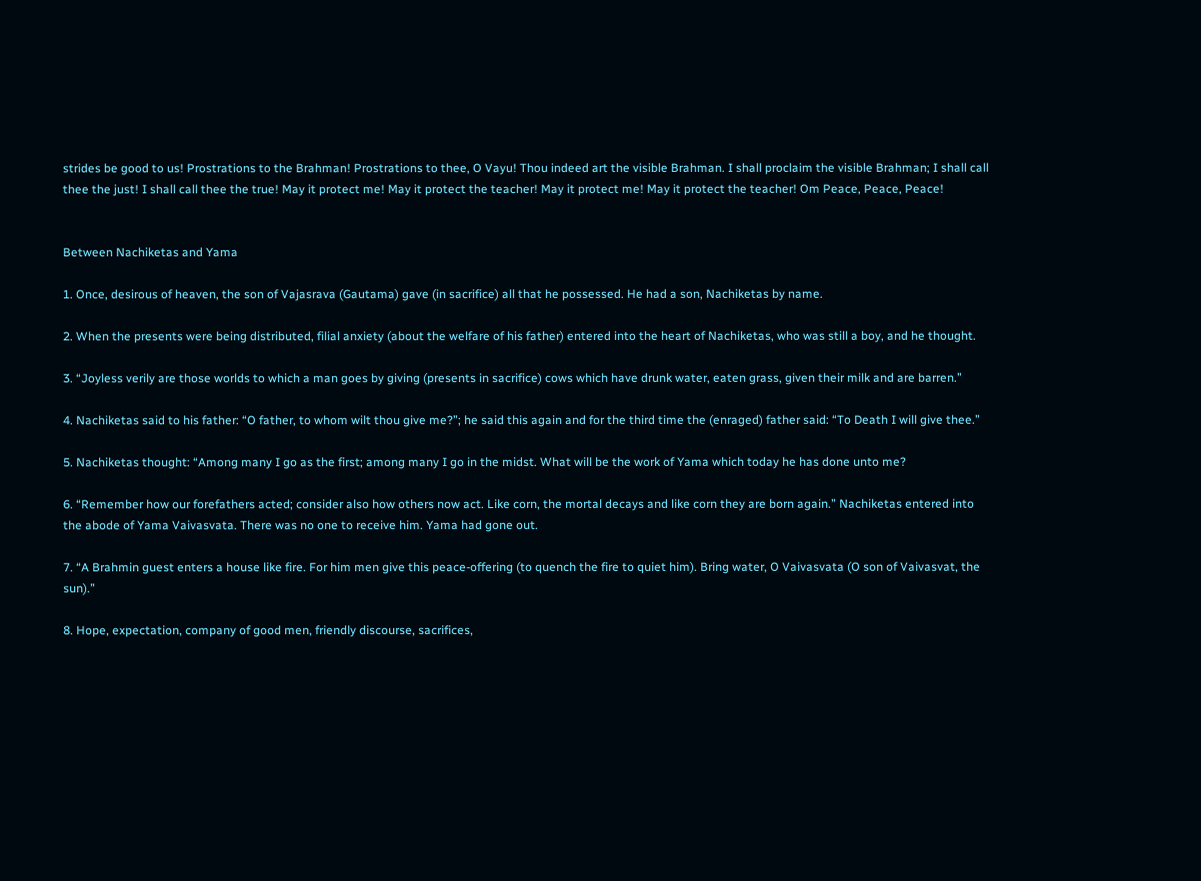strides be good to us! Prostrations to the Brahman! Prostrations to thee, O Vayu! Thou indeed art the visible Brahman. I shall proclaim the visible Brahman; I shall call thee the just! I shall call thee the true! May it protect me! May it protect the teacher! May it protect me! May it protect the teacher! Om Peace, Peace, Peace!


Between Nachiketas and Yama

1. Once, desirous of heaven, the son of Vajasrava (Gautama) gave (in sacrifice) all that he possessed. He had a son, Nachiketas by name.

2. When the presents were being distributed, filial anxiety (about the welfare of his father) entered into the heart of Nachiketas, who was still a boy, and he thought.

3. “Joyless verily are those worlds to which a man goes by giving (presents in sacrifice) cows which have drunk water, eaten grass, given their milk and are barren.”

4. Nachiketas said to his father: “O father, to whom wilt thou give me?”; he said this again and for the third time the (enraged) father said: “To Death I will give thee.”

5. Nachiketas thought: “Among many I go as the first; among many I go in the midst. What will be the work of Yama which today he has done unto me?

6. “Remember how our forefathers acted; consider also how others now act. Like corn, the mortal decays and like corn they are born again.” Nachiketas entered into the abode of Yama Vaivasvata. There was no one to receive him. Yama had gone out.

7. “A Brahmin guest enters a house like fire. For him men give this peace-offering (to quench the fire to quiet him). Bring water, O Vaivasvata (O son of Vaivasvat, the sun).”

8. Hope, expectation, company of good men, friendly discourse, sacrifices,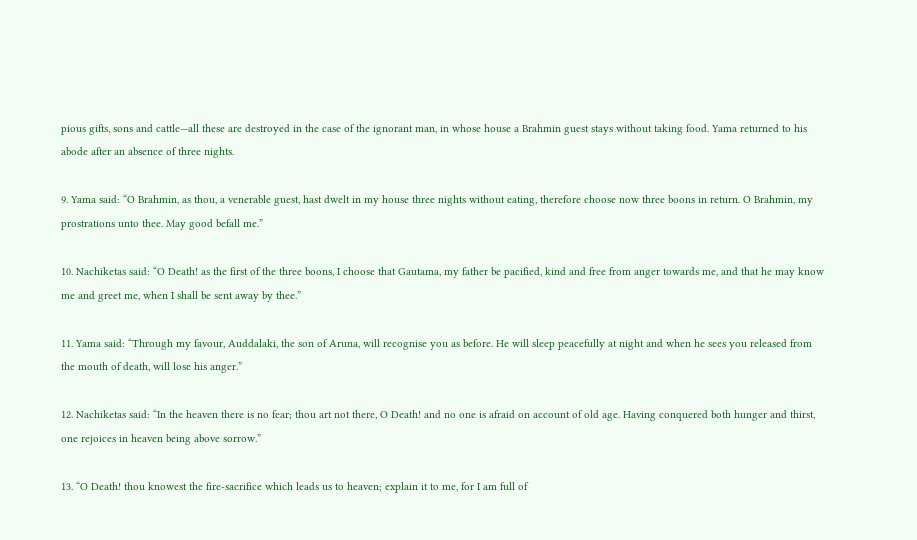pious gifts, sons and cattle—all these are destroyed in the case of the ignorant man, in whose house a Brahmin guest stays without taking food. Yama returned to his abode after an absence of three nights.

9. Yama said: “O Brahmin, as thou, a venerable guest, hast dwelt in my house three nights without eating, therefore choose now three boons in return. O Brahmin, my prostrations unto thee. May good befall me.”

10. Nachiketas said: “O Death! as the first of the three boons, I choose that Gautama, my father be pacified, kind and free from anger towards me, and that he may know me and greet me, when I shall be sent away by thee.”

11. Yama said: “Through my favour, Auddalaki, the son of Aruna, will recognise you as before. He will sleep peacefully at night and when he sees you released from the mouth of death, will lose his anger.”

12. Nachiketas said: “In the heaven there is no fear; thou art not there, O Death! and no one is afraid on account of old age. Having conquered both hunger and thirst, one rejoices in heaven being above sorrow.”

13. “O Death! thou knowest the fire-sacrifice which leads us to heaven; explain it to me, for I am full of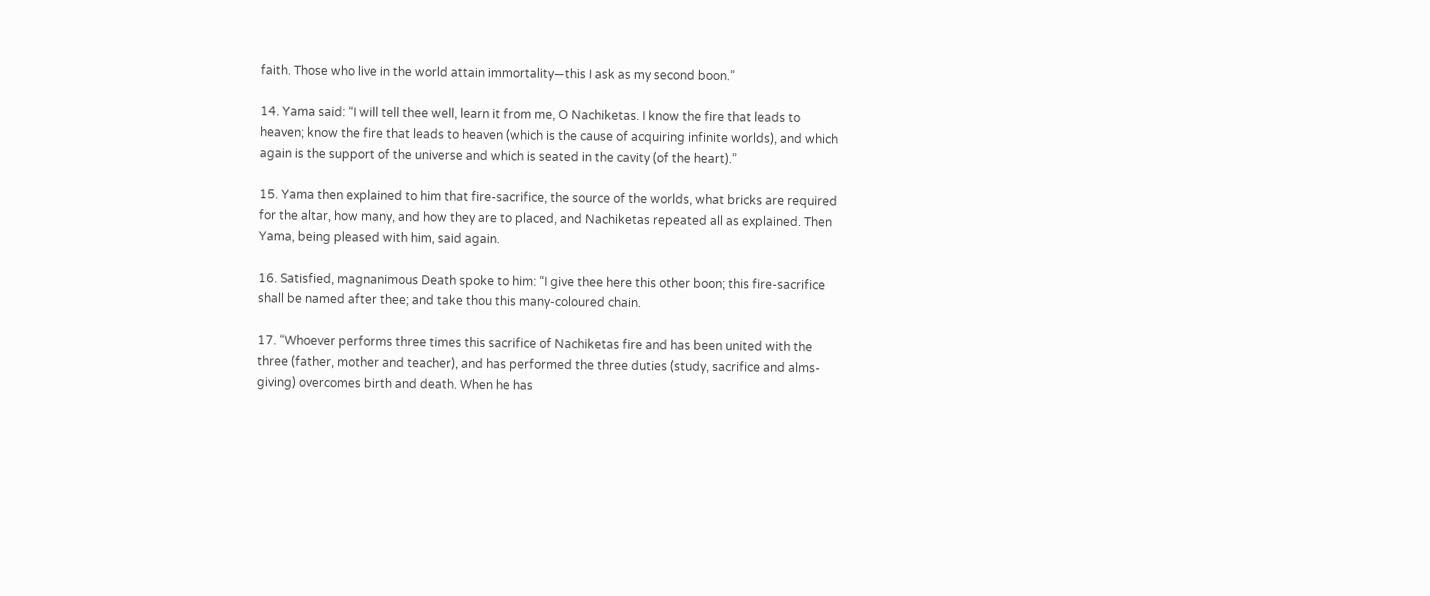faith. Those who live in the world attain immortality—this I ask as my second boon.”

14. Yama said: “I will tell thee well, learn it from me, O Nachiketas. I know the fire that leads to heaven; know the fire that leads to heaven (which is the cause of acquiring infinite worlds), and which again is the support of the universe and which is seated in the cavity (of the heart).”

15. Yama then explained to him that fire-sacrifice, the source of the worlds, what bricks are required for the altar, how many, and how they are to placed, and Nachiketas repeated all as explained. Then Yama, being pleased with him, said again.

16. Satisfied, magnanimous Death spoke to him: “I give thee here this other boon; this fire-sacrifice shall be named after thee; and take thou this many-coloured chain.

17. “Whoever performs three times this sacrifice of Nachiketas fire and has been united with the three (father, mother and teacher), and has performed the three duties (study, sacrifice and alms-giving) overcomes birth and death. When he has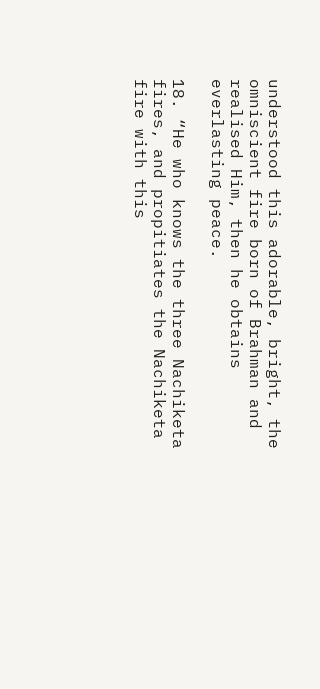understood this adorable, bright, the omniscient fire born of Brahman and realised Him, then he obtains everlasting peace.

18. “He who knows the three Nachiketa fires, and propitiates the Nachiketa fire with this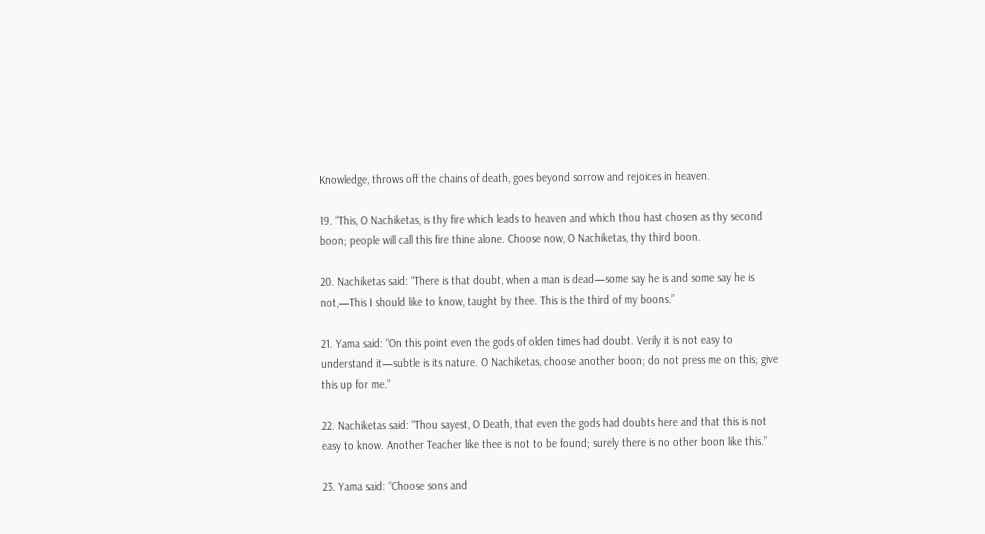Knowledge, throws off the chains of death, goes beyond sorrow and rejoices in heaven.

19. “This, O Nachiketas, is thy fire which leads to heaven and which thou hast chosen as thy second boon; people will call this fire thine alone. Choose now, O Nachiketas, thy third boon.

20. Nachiketas said: “There is that doubt, when a man is dead—some say he is and some say he is not,—This I should like to know, taught by thee. This is the third of my boons.”

21. Yama said: “On this point even the gods of olden times had doubt. Verily it is not easy to understand it—subtle is its nature. O Nachiketas, choose another boon; do not press me on this; give this up for me.”

22. Nachiketas said: “Thou sayest, O Death, that even the gods had doubts here and that this is not easy to know. Another Teacher like thee is not to be found; surely there is no other boon like this.”

23. Yama said: “Choose sons and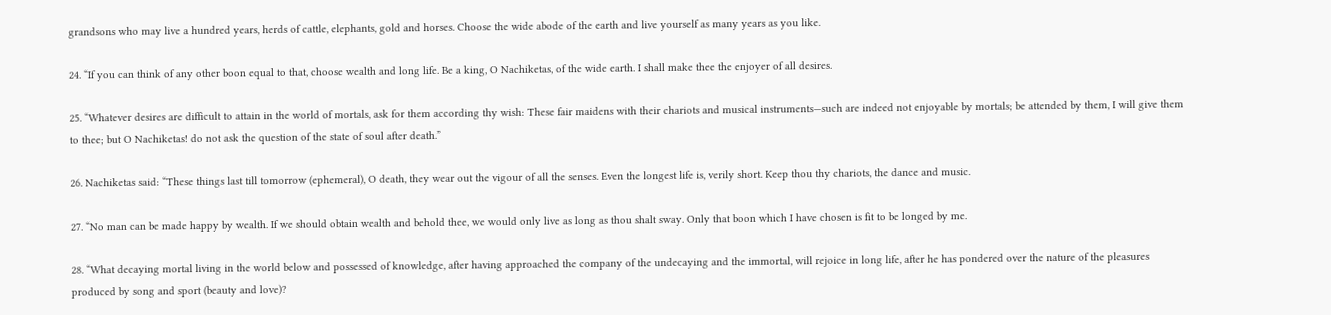grandsons who may live a hundred years, herds of cattle, elephants, gold and horses. Choose the wide abode of the earth and live yourself as many years as you like.

24. “If you can think of any other boon equal to that, choose wealth and long life. Be a king, O Nachiketas, of the wide earth. I shall make thee the enjoyer of all desires.

25. “Whatever desires are difficult to attain in the world of mortals, ask for them according thy wish: These fair maidens with their chariots and musical instruments—such are indeed not enjoyable by mortals; be attended by them, I will give them to thee; but O Nachiketas! do not ask the question of the state of soul after death.”

26. Nachiketas said: “These things last till tomorrow (ephemeral), O death, they wear out the vigour of all the senses. Even the longest life is, verily short. Keep thou thy chariots, the dance and music.

27. “No man can be made happy by wealth. If we should obtain wealth and behold thee, we would only live as long as thou shalt sway. Only that boon which I have chosen is fit to be longed by me.

28. “What decaying mortal living in the world below and possessed of knowledge, after having approached the company of the undecaying and the immortal, will rejoice in long life, after he has pondered over the nature of the pleasures produced by song and sport (beauty and love)?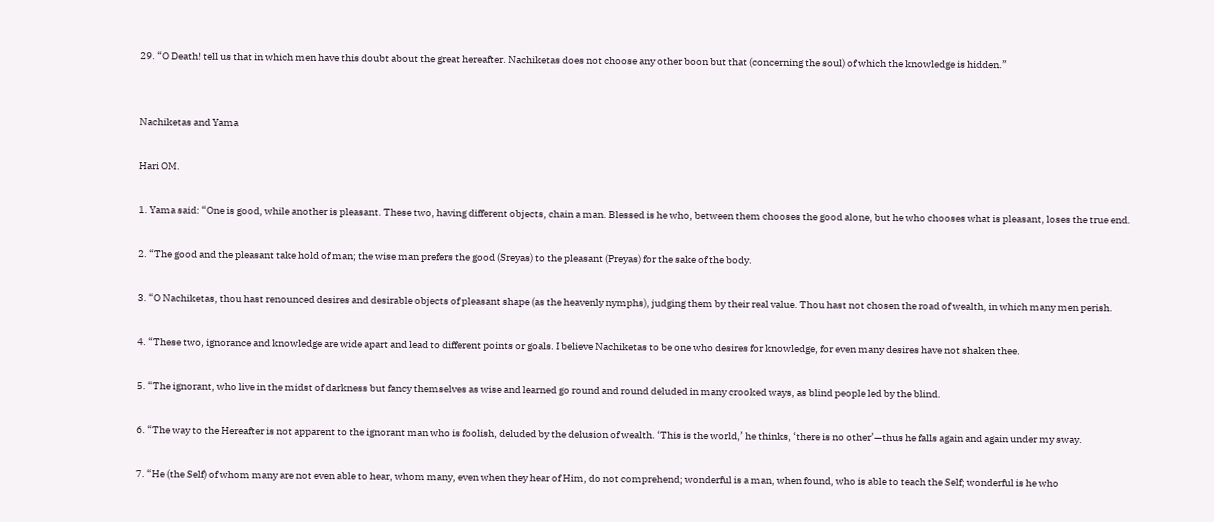29. “O Death! tell us that in which men have this doubt about the great hereafter. Nachiketas does not choose any other boon but that (concerning the soul) of which the knowledge is hidden.”


Nachiketas and Yama

Hari OM.

1. Yama said: “One is good, while another is pleasant. These two, having different objects, chain a man. Blessed is he who, between them chooses the good alone, but he who chooses what is pleasant, loses the true end.

2. “The good and the pleasant take hold of man; the wise man prefers the good (Sreyas) to the pleasant (Preyas) for the sake of the body.

3. “O Nachiketas, thou hast renounced desires and desirable objects of pleasant shape (as the heavenly nymphs), judging them by their real value. Thou hast not chosen the road of wealth, in which many men perish.

4. “These two, ignorance and knowledge are wide apart and lead to different points or goals. I believe Nachiketas to be one who desires for knowledge, for even many desires have not shaken thee.

5. “The ignorant, who live in the midst of darkness but fancy themselves as wise and learned go round and round deluded in many crooked ways, as blind people led by the blind.

6. “The way to the Hereafter is not apparent to the ignorant man who is foolish, deluded by the delusion of wealth. ‘This is the world,’ he thinks, ‘there is no other’—thus he falls again and again under my sway.

7. “He (the Self) of whom many are not even able to hear, whom many, even when they hear of Him, do not comprehend; wonderful is a man, when found, who is able to teach the Self; wonderful is he who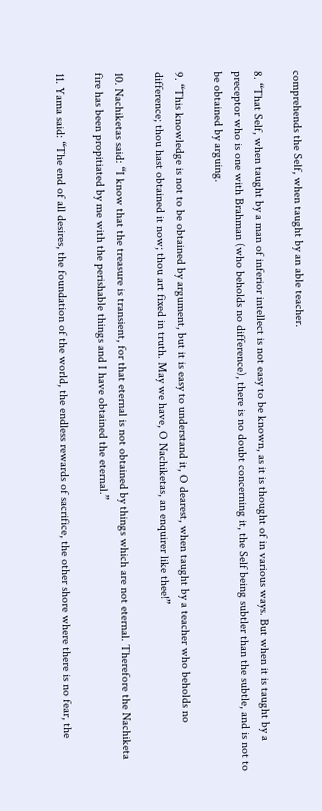comprehends the Self, when taught by an able teacher.

8. “That Self, when taught by a man of inferior intellect is not easy to be known, as it is thought of in various ways. But when it is taught by a preceptor who is one with Brahman (who beholds no difference), there is no doubt concerning it, the Self being subtler than the subtle, and is not to be obtained by arguing.

9. “This knowledge is not to be obtained by argument, but it is easy to understand it, O dearest, when taught by a teacher who beholds no difference; thou hast obtained it now; thou art fixed in truth. May we have, O Nachiketas, an enquirer like thee!”

10. Nachiketas said: “I know that the treasure is transient, for that eternal is not obtained by things which are not eternal. Therefore the Nachiketa fire has been propitiated by me with the perishable things and I have obtained the eternal.”

11. Yama said: “The end of all desires, the foundation of the world, the endless rewards of sacrifice, the other shore where there is no fear, the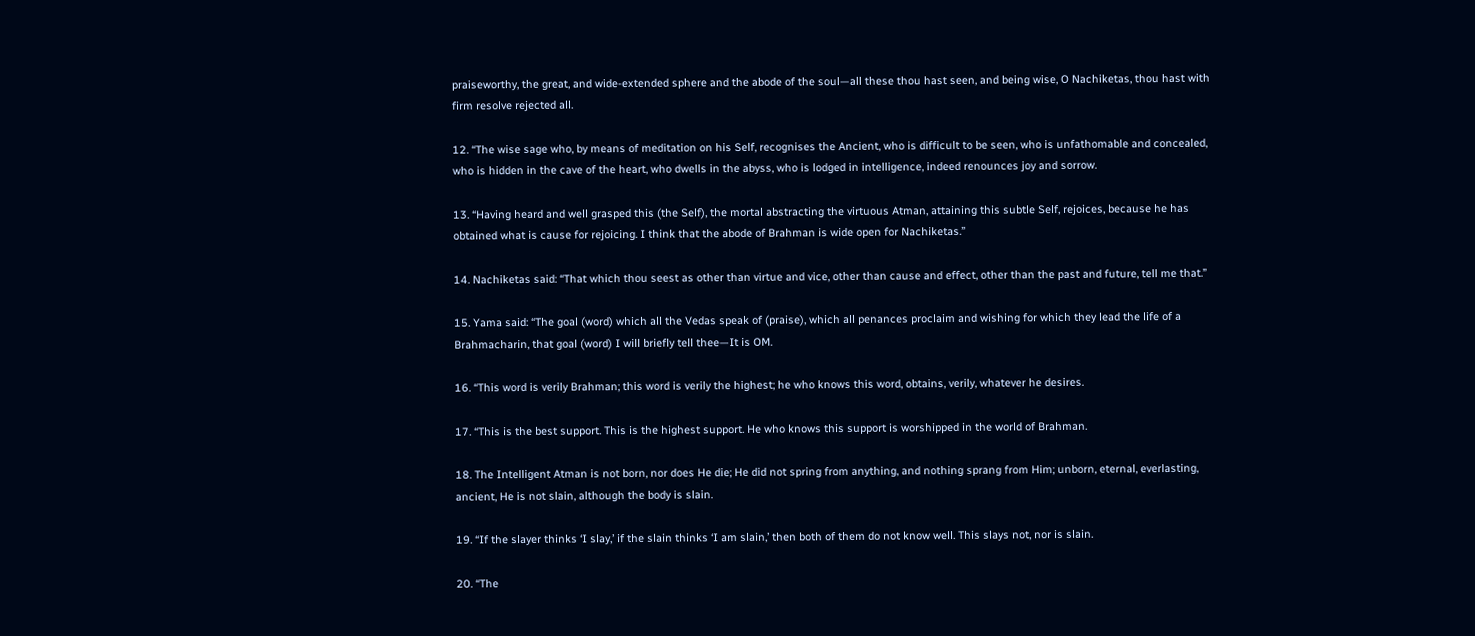praiseworthy, the great, and wide-extended sphere and the abode of the soul—all these thou hast seen, and being wise, O Nachiketas, thou hast with firm resolve rejected all.

12. “The wise sage who, by means of meditation on his Self, recognises the Ancient, who is difficult to be seen, who is unfathomable and concealed, who is hidden in the cave of the heart, who dwells in the abyss, who is lodged in intelligence, indeed renounces joy and sorrow.

13. “Having heard and well grasped this (the Self), the mortal abstracting the virtuous Atman, attaining this subtle Self, rejoices, because he has obtained what is cause for rejoicing. I think that the abode of Brahman is wide open for Nachiketas.”

14. Nachiketas said: “That which thou seest as other than virtue and vice, other than cause and effect, other than the past and future, tell me that.”

15. Yama said: “The goal (word) which all the Vedas speak of (praise), which all penances proclaim and wishing for which they lead the life of a Brahmacharin, that goal (word) I will briefly tell thee—It is OM.

16. “This word is verily Brahman; this word is verily the highest; he who knows this word, obtains, verily, whatever he desires.

17. “This is the best support. This is the highest support. He who knows this support is worshipped in the world of Brahman.

18. The Intelligent Atman is not born, nor does He die; He did not spring from anything, and nothing sprang from Him; unborn, eternal, everlasting, ancient, He is not slain, although the body is slain.

19. “If the slayer thinks ‘I slay,’ if the slain thinks ‘I am slain,’ then both of them do not know well. This slays not, nor is slain.

20. “The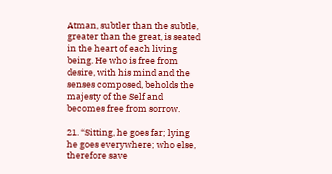Atman, subtler than the subtle, greater than the great, is seated in the heart of each living being. He who is free from desire, with his mind and the senses composed, beholds the majesty of the Self and becomes free from sorrow.

21. “Sitting, he goes far; lying he goes everywhere; who else, therefore save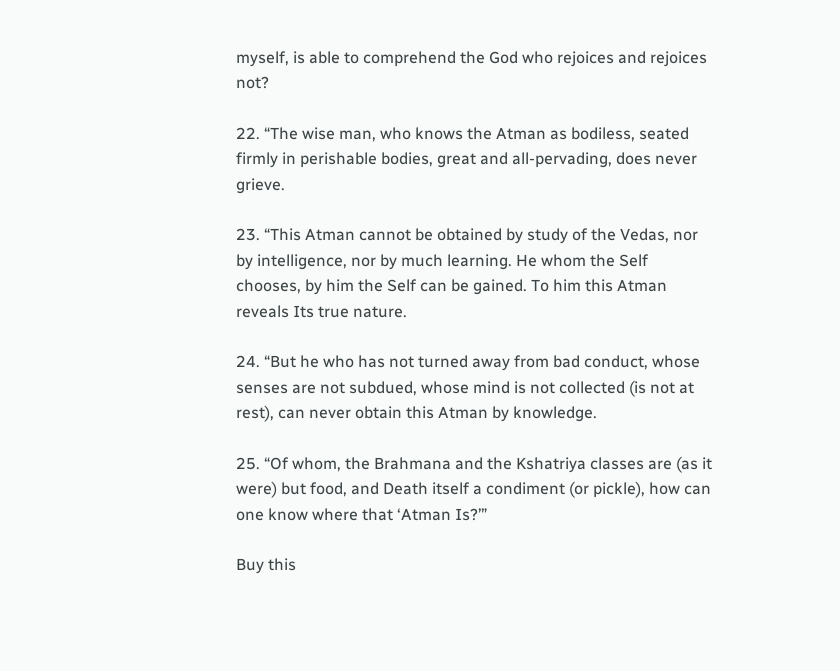myself, is able to comprehend the God who rejoices and rejoices not?

22. “The wise man, who knows the Atman as bodiless, seated firmly in perishable bodies, great and all-pervading, does never grieve.

23. “This Atman cannot be obtained by study of the Vedas, nor by intelligence, nor by much learning. He whom the Self chooses, by him the Self can be gained. To him this Atman reveals Its true nature.

24. “But he who has not turned away from bad conduct, whose senses are not subdued, whose mind is not collected (is not at rest), can never obtain this Atman by knowledge.

25. “Of whom, the Brahmana and the Kshatriya classes are (as it were) but food, and Death itself a condiment (or pickle), how can one know where that ‘Atman Is?’”

Buy this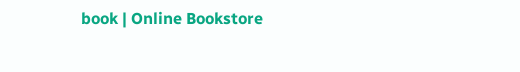book | Online Bookstore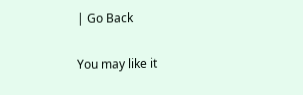| Go Back

You may like it